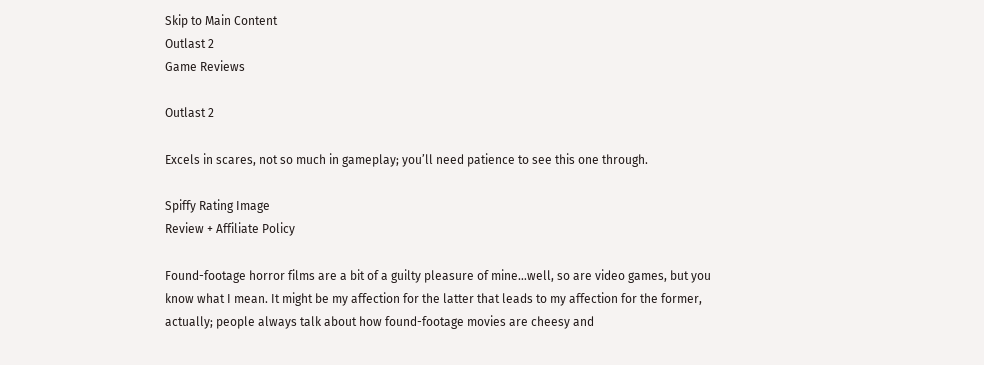Skip to Main Content
Outlast 2
Game Reviews

Outlast 2

Excels in scares, not so much in gameplay; you’ll need patience to see this one through.

Spiffy Rating Image
Review + Affiliate Policy

Found-footage horror films are a bit of a guilty pleasure of mine…well, so are video games, but you know what I mean. It might be my affection for the latter that leads to my affection for the former, actually; people always talk about how found-footage movies are cheesy and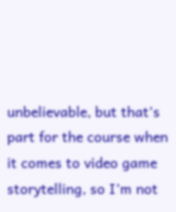unbelievable, but that’s part for the course when it comes to video game storytelling, so I’m not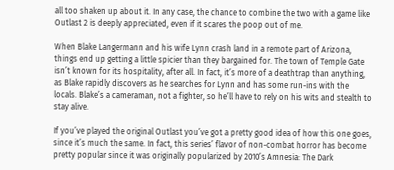all too shaken up about it. In any case, the chance to combine the two with a game like Outlast 2 is deeply appreciated, even if it scares the poop out of me.

When Blake Langermann and his wife Lynn crash land in a remote part of Arizona, things end up getting a little spicier than they bargained for. The town of Temple Gate isn’t known for its hospitality, after all. In fact, it’s more of a deathtrap than anything, as Blake rapidly discovers as he searches for Lynn and has some run-ins with the locals. Blake’s a cameraman, not a fighter, so he’ll have to rely on his wits and stealth to stay alive.

If you’ve played the original Outlast you’ve got a pretty good idea of how this one goes, since it’s much the same. In fact, this series’ flavor of non-combat horror has become pretty popular since it was originally popularized by 2010’s Amnesia: The Dark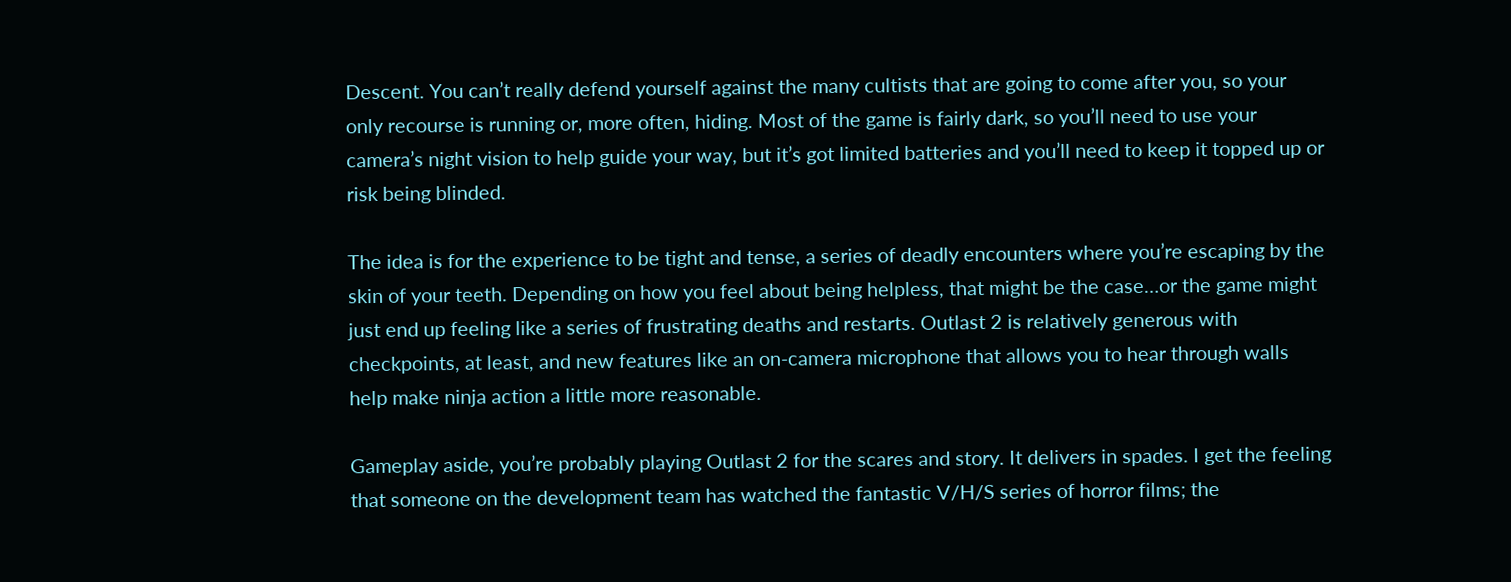Descent. You can’t really defend yourself against the many cultists that are going to come after you, so your only recourse is running or, more often, hiding. Most of the game is fairly dark, so you’ll need to use your camera’s night vision to help guide your way, but it’s got limited batteries and you’ll need to keep it topped up or risk being blinded.

The idea is for the experience to be tight and tense, a series of deadly encounters where you’re escaping by the skin of your teeth. Depending on how you feel about being helpless, that might be the case…or the game might just end up feeling like a series of frustrating deaths and restarts. Outlast 2 is relatively generous with checkpoints, at least, and new features like an on-camera microphone that allows you to hear through walls help make ninja action a little more reasonable.

Gameplay aside, you’re probably playing Outlast 2 for the scares and story. It delivers in spades. I get the feeling that someone on the development team has watched the fantastic V/H/S series of horror films; the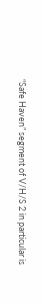“Safe Haven” segment of V/H/S 2 in particular is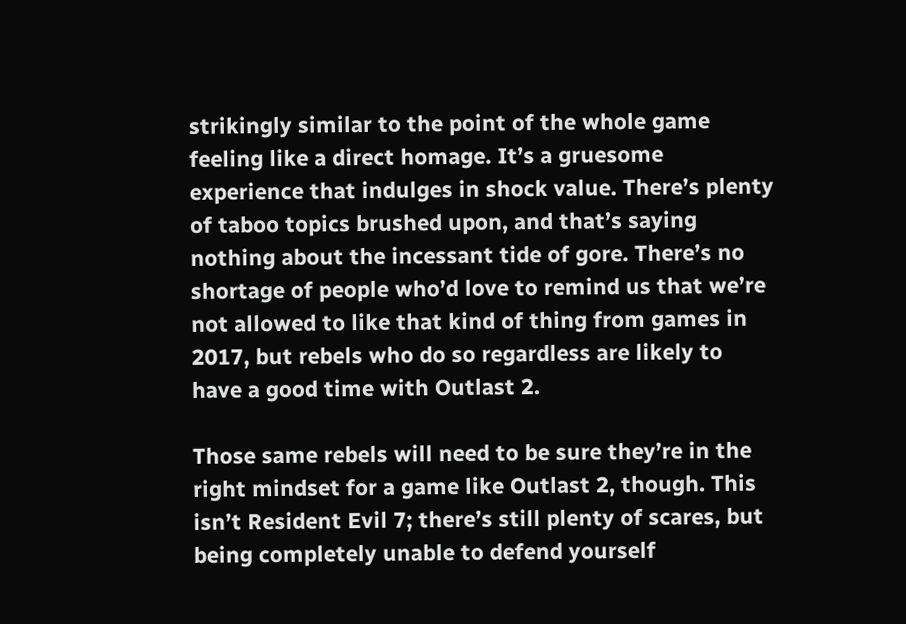strikingly similar to the point of the whole game feeling like a direct homage. It’s a gruesome experience that indulges in shock value. There’s plenty of taboo topics brushed upon, and that’s saying nothing about the incessant tide of gore. There’s no shortage of people who’d love to remind us that we’re not allowed to like that kind of thing from games in 2017, but rebels who do so regardless are likely to have a good time with Outlast 2.

Those same rebels will need to be sure they’re in the right mindset for a game like Outlast 2, though. This isn’t Resident Evil 7; there’s still plenty of scares, but being completely unable to defend yourself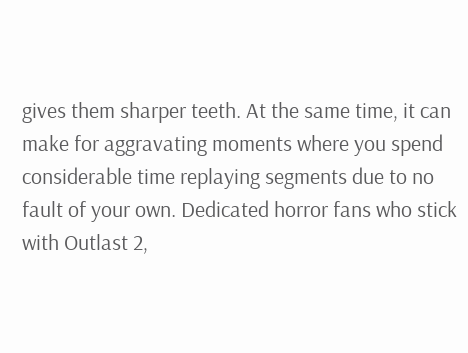gives them sharper teeth. At the same time, it can make for aggravating moments where you spend considerable time replaying segments due to no fault of your own. Dedicated horror fans who stick with Outlast 2,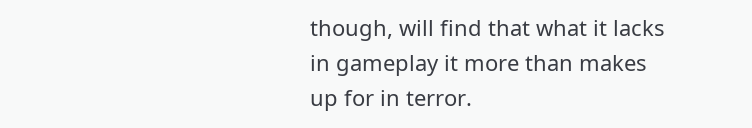though, will find that what it lacks in gameplay it more than makes up for in terror.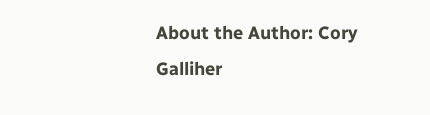About the Author: Cory Galliher